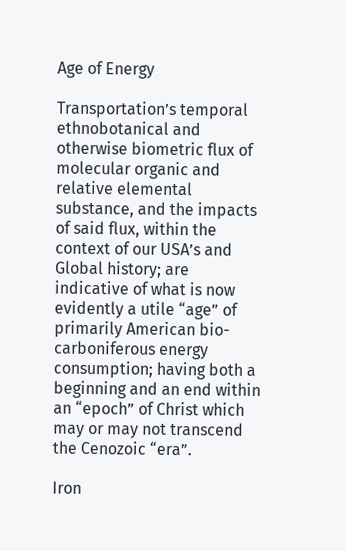Age of Energy

Transportation’s temporal ethnobotanical and otherwise biometric flux of molecular organic and relative elemental substance, and the impacts of said flux, within the context of our USA’s and Global history; are indicative of what is now evidently a utile “age” of primarily American bio-carboniferous energy consumption; having both a beginning and an end within an “epoch” of Christ which may or may not transcend the Cenozoic “era”.

Iron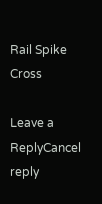Rail Spike Cross

Leave a ReplyCancel reply